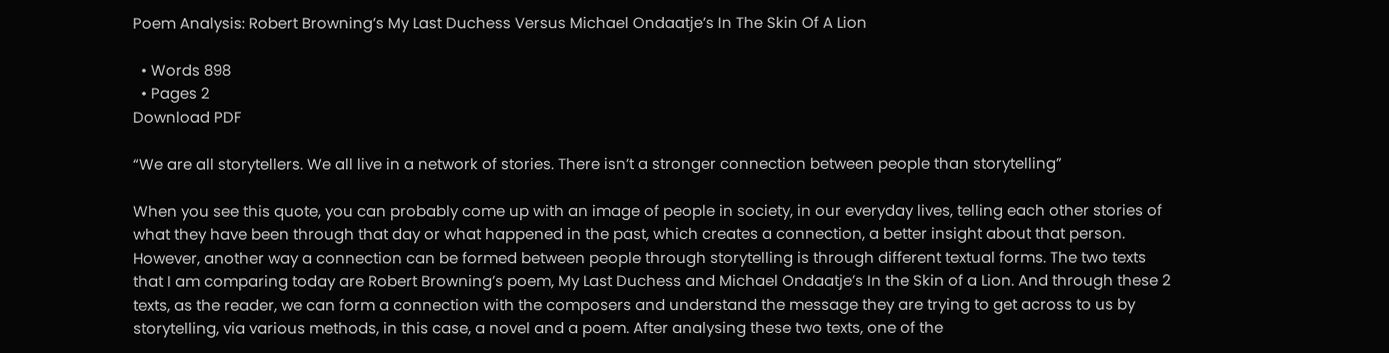Poem Analysis: Robert Browning’s My Last Duchess Versus Michael Ondaatje’s In The Skin Of A Lion

  • Words 898
  • Pages 2
Download PDF

“We are all storytellers. We all live in a network of stories. There isn’t a stronger connection between people than storytelling”

When you see this quote, you can probably come up with an image of people in society, in our everyday lives, telling each other stories of what they have been through that day or what happened in the past, which creates a connection, a better insight about that person. However, another way a connection can be formed between people through storytelling is through different textual forms. The two texts that I am comparing today are Robert Browning’s poem, My Last Duchess and Michael Ondaatje’s In the Skin of a Lion. And through these 2 texts, as the reader, we can form a connection with the composers and understand the message they are trying to get across to us by storytelling, via various methods, in this case, a novel and a poem. After analysing these two texts, one of the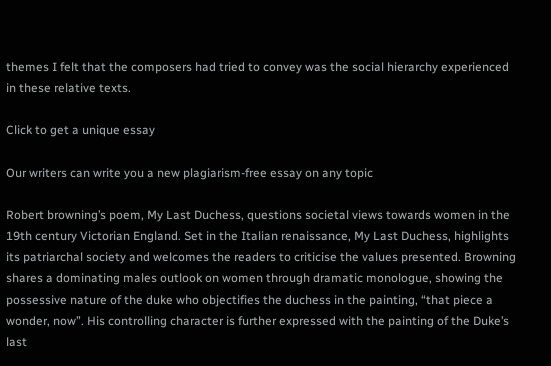themes I felt that the composers had tried to convey was the social hierarchy experienced in these relative texts.

Click to get a unique essay

Our writers can write you a new plagiarism-free essay on any topic

Robert browning’s poem, My Last Duchess, questions societal views towards women in the 19th century Victorian England. Set in the Italian renaissance, My Last Duchess, highlights its patriarchal society and welcomes the readers to criticise the values presented. Browning shares a dominating males outlook on women through dramatic monologue, showing the possessive nature of the duke who objectifies the duchess in the painting, “that piece a wonder, now”. His controlling character is further expressed with the painting of the Duke’s last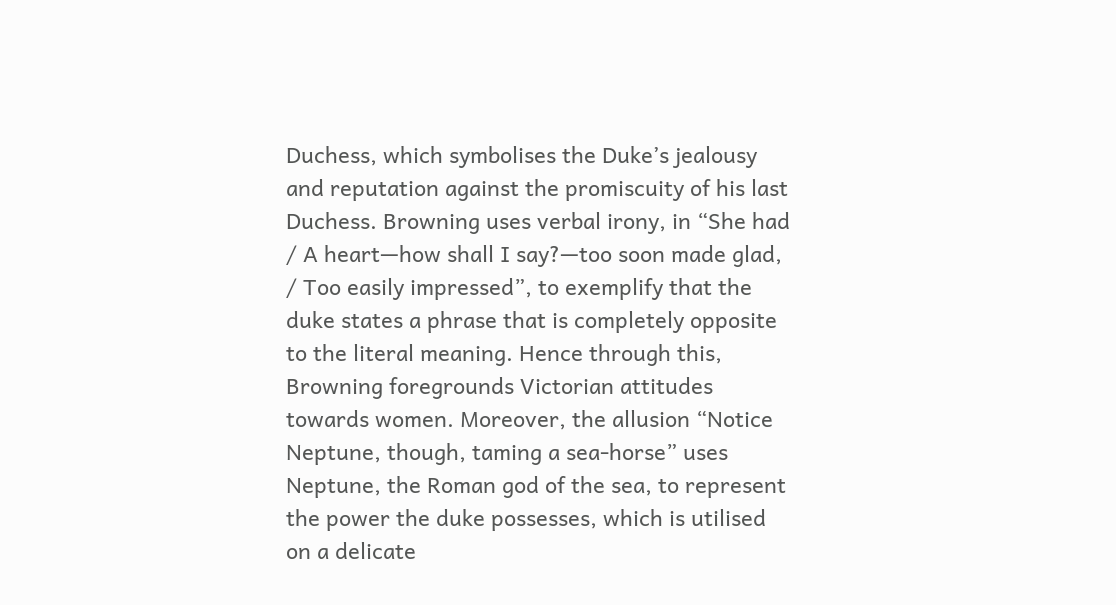Duchess, which symbolises the Duke’s jealousy and reputation against the promiscuity of his last Duchess. Browning uses verbal irony, in “She had / A heart—how shall I say?—too soon made glad, / Too easily impressed”, to exemplify that the duke states a phrase that is completely opposite to the literal meaning. Hence through this, Browning foregrounds Victorian attitudes towards women. Moreover, the allusion “Notice Neptune, though, taming a sea-horse” uses Neptune, the Roman god of the sea, to represent the power the duke possesses, which is utilised on a delicate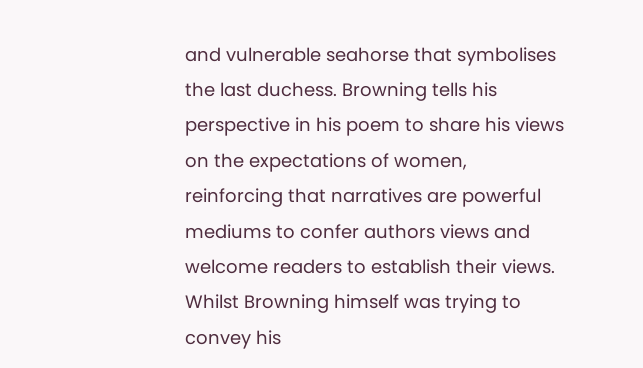and vulnerable seahorse that symbolises the last duchess. Browning tells his perspective in his poem to share his views on the expectations of women, reinforcing that narratives are powerful mediums to confer authors views and welcome readers to establish their views. Whilst Browning himself was trying to convey his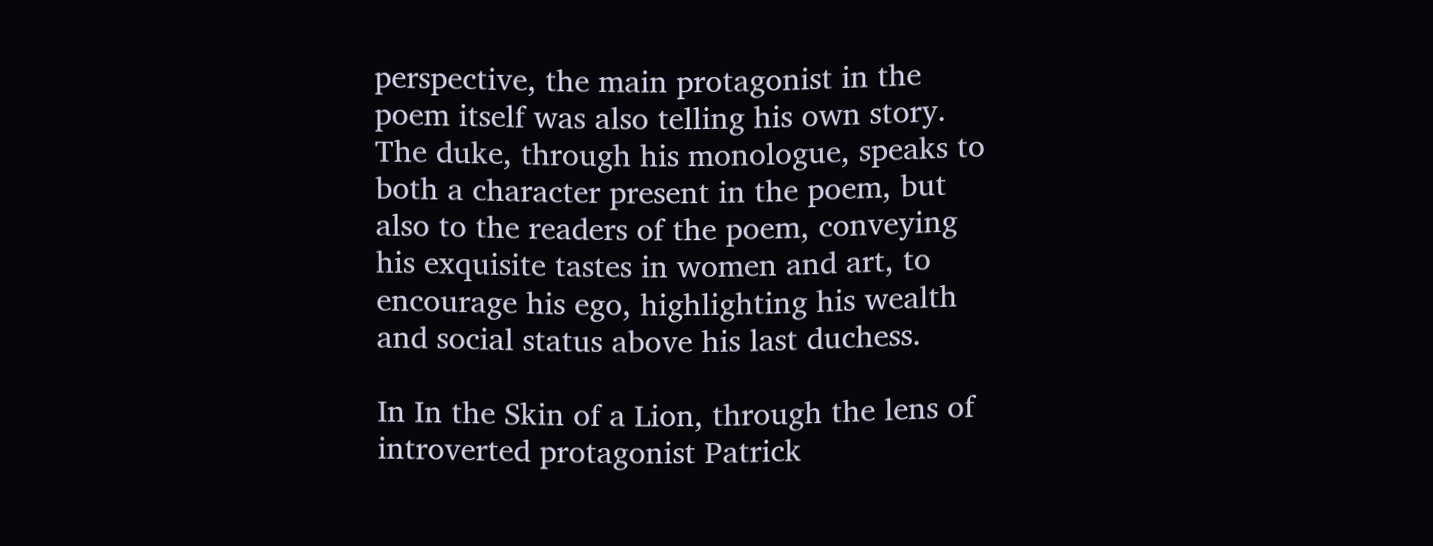perspective, the main protagonist in the poem itself was also telling his own story. The duke, through his monologue, speaks to both a character present in the poem, but also to the readers of the poem, conveying his exquisite tastes in women and art, to encourage his ego, highlighting his wealth and social status above his last duchess.

In In the Skin of a Lion, through the lens of introverted protagonist Patrick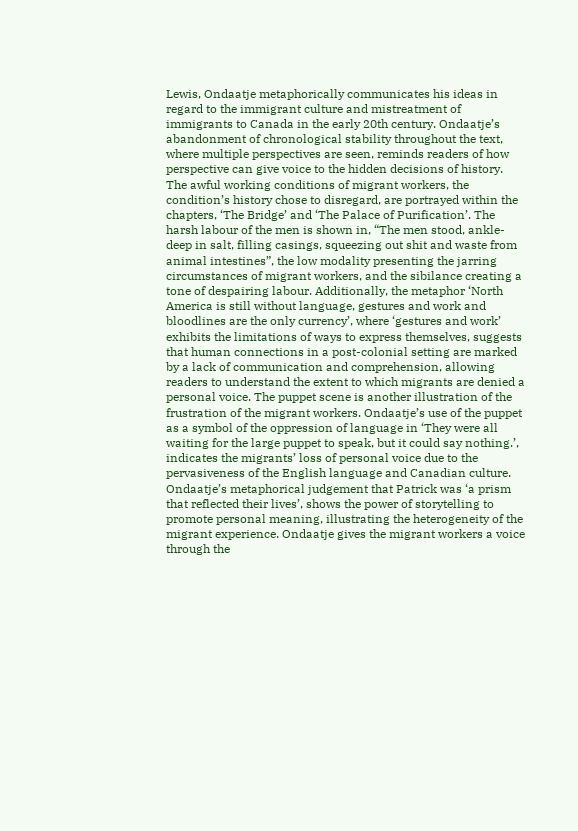Lewis, Ondaatje metaphorically communicates his ideas in regard to the immigrant culture and mistreatment of immigrants to Canada in the early 20th century. Ondaatje’s abandonment of chronological stability throughout the text, where multiple perspectives are seen, reminds readers of how perspective can give voice to the hidden decisions of history. The awful working conditions of migrant workers, the condition’s history chose to disregard, are portrayed within the chapters, ‘The Bridge’ and ‘The Palace of Purification’. The harsh labour of the men is shown in, “The men stood, ankle-deep in salt, filling casings, squeezing out shit and waste from animal intestines”, the low modality presenting the jarring circumstances of migrant workers, and the sibilance creating a tone of despairing labour. Additionally, the metaphor ‘North America is still without language, gestures and work and bloodlines are the only currency’, where ‘gestures and work’ exhibits the limitations of ways to express themselves, suggests that human connections in a post-colonial setting are marked by a lack of communication and comprehension, allowing readers to understand the extent to which migrants are denied a personal voice. The puppet scene is another illustration of the frustration of the migrant workers. Ondaatje’s use of the puppet as a symbol of the oppression of language in ‘They were all waiting for the large puppet to speak, but it could say nothing.’, indicates the migrants’ loss of personal voice due to the pervasiveness of the English language and Canadian culture. Ondaatje’s metaphorical judgement that Patrick was ‘a prism that reflected their lives’, shows the power of storytelling to promote personal meaning, illustrating the heterogeneity of the migrant experience. Ondaatje gives the migrant workers a voice through the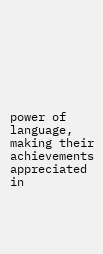power of language, making their achievements appreciated in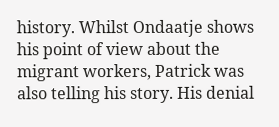history. Whilst Ondaatje shows his point of view about the migrant workers, Patrick was also telling his story. His denial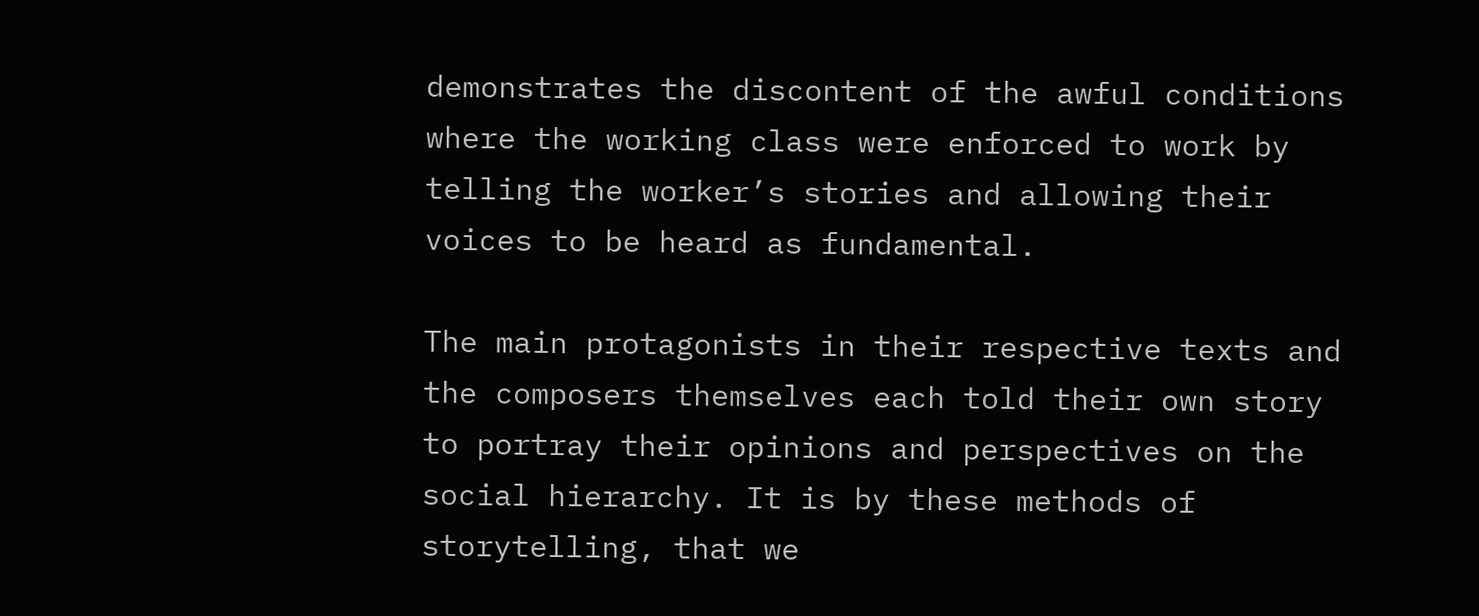demonstrates the discontent of the awful conditions where the working class were enforced to work by telling the worker’s stories and allowing their voices to be heard as fundamental.

The main protagonists in their respective texts and the composers themselves each told their own story to portray their opinions and perspectives on the social hierarchy. It is by these methods of storytelling, that we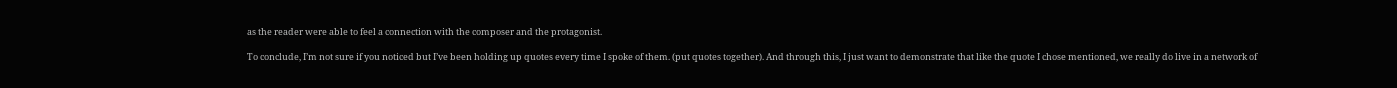as the reader were able to feel a connection with the composer and the protagonist.

To conclude, I’m not sure if you noticed but I’ve been holding up quotes every time I spoke of them. (put quotes together). And through this, I just want to demonstrate that like the quote I chose mentioned, we really do live in a network of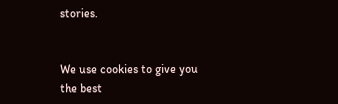stories.


We use cookies to give you the best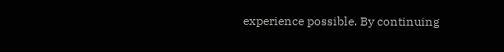experience possible. By continuing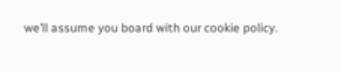we’ll assume you board with our cookie policy.